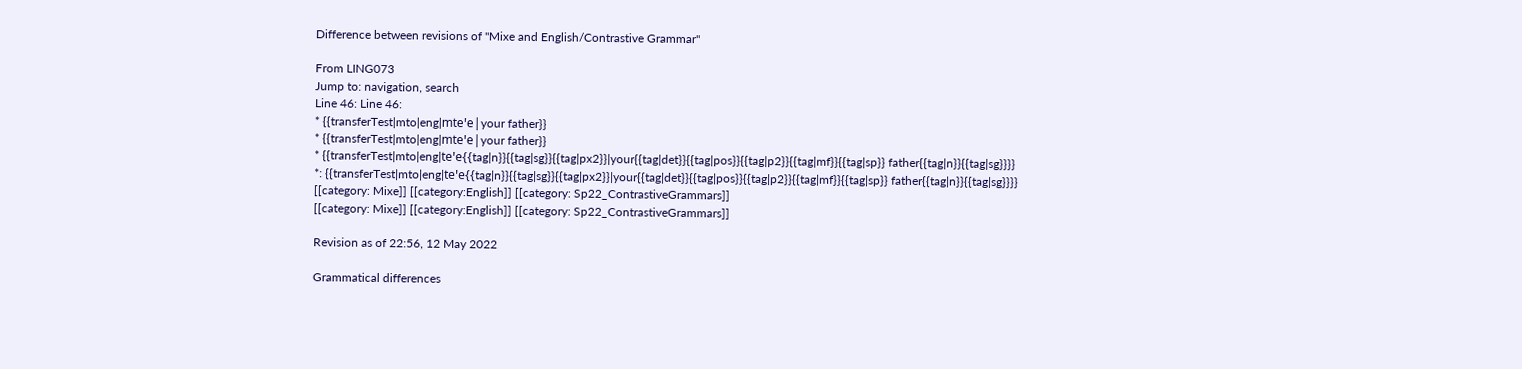Difference between revisions of "Mixe and English/Contrastive Grammar"

From LING073
Jump to: navigation, search
Line 46: Line 46:
* {{transferTest|mto|eng|mteꞌe|your father}}
* {{transferTest|mto|eng|mteꞌe|your father}}
* {{transferTest|mto|eng|teꞌe{{tag|n}}{{tag|sg}}{{tag|px2}}|your{{tag|det}}{{tag|pos}}{{tag|p2}}{{tag|mf}}{{tag|sp}} father{{tag|n}}{{tag|sg}}}}
*: {{transferTest|mto|eng|teꞌe{{tag|n}}{{tag|sg}}{{tag|px2}}|your{{tag|det}}{{tag|pos}}{{tag|p2}}{{tag|mf}}{{tag|sp}} father{{tag|n}}{{tag|sg}}}}
[[category: Mixe]] [[category:English]] [[category: Sp22_ContrastiveGrammars]]
[[category: Mixe]] [[category:English]] [[category: Sp22_ContrastiveGrammars]]

Revision as of 22:56, 12 May 2022

Grammatical differences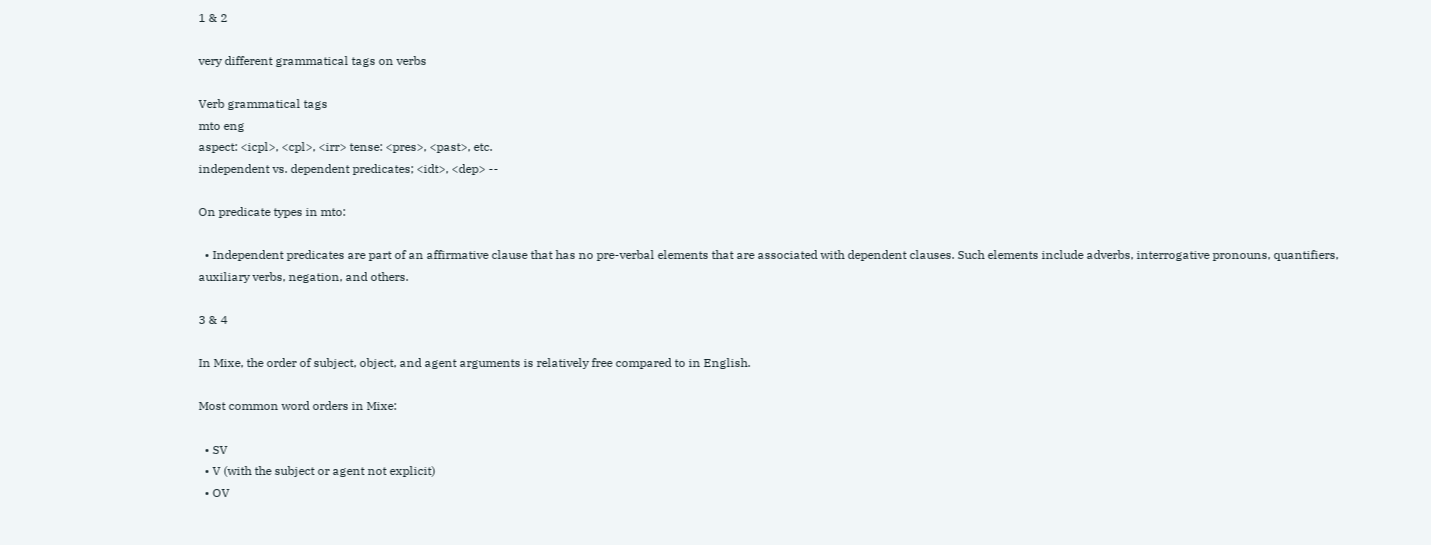1 & 2

very different grammatical tags on verbs

Verb grammatical tags
mto eng
aspect: <icpl>, <cpl>, <irr> tense: <pres>, <past>, etc.
independent vs. dependent predicates; <idt>, <dep> --

On predicate types in mto:

  • Independent predicates are part of an affirmative clause that has no pre-verbal elements that are associated with dependent clauses. Such elements include adverbs, interrogative pronouns, quantifiers, auxiliary verbs, negation, and others.

3 & 4

In Mixe, the order of subject, object, and agent arguments is relatively free compared to in English.

Most common word orders in Mixe:

  • SV
  • V (with the subject or agent not explicit)
  • OV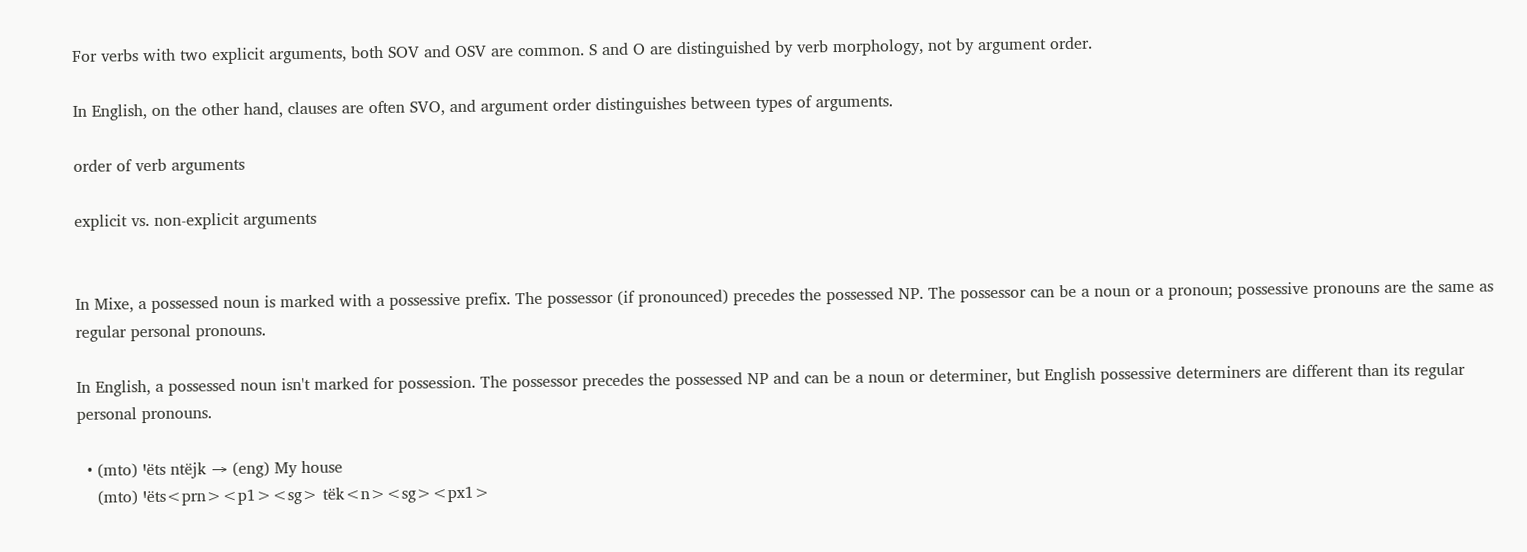For verbs with two explicit arguments, both SOV and OSV are common. S and O are distinguished by verb morphology, not by argument order.

In English, on the other hand, clauses are often SVO, and argument order distinguishes between types of arguments.

order of verb arguments

explicit vs. non-explicit arguments


In Mixe, a possessed noun is marked with a possessive prefix. The possessor (if pronounced) precedes the possessed NP. The possessor can be a noun or a pronoun; possessive pronouns are the same as regular personal pronouns.

In English, a possessed noun isn't marked for possession. The possessor precedes the possessed NP and can be a noun or determiner, but English possessive determiners are different than its regular personal pronouns.

  • (mto) ꞌëts ntëjk → (eng) My house
    (mto) ꞌëts<prn><p1><sg> tëk<n><sg><px1>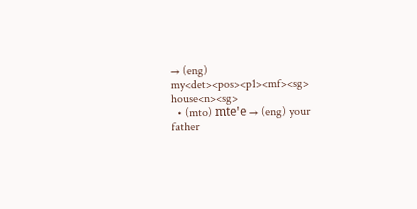→ (eng) my<det><pos><p1><mf><sg> house<n><sg>
  • (mto) mteꞌe → (eng) your father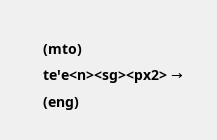(mto) teꞌe<n><sg><px2> → (eng)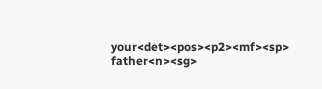your<det><pos><p2><mf><sp> father<n><sg>